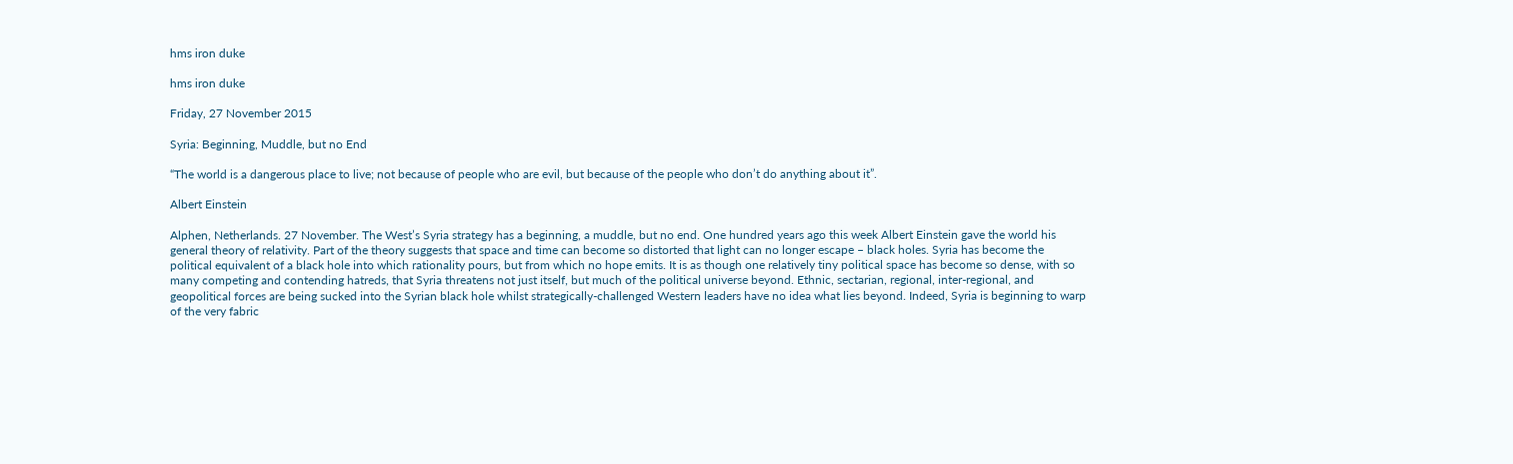hms iron duke

hms iron duke

Friday, 27 November 2015

Syria: Beginning, Muddle, but no End

“The world is a dangerous place to live; not because of people who are evil, but because of the people who don’t do anything about it”.

Albert Einstein

Alphen, Netherlands. 27 November. The West’s Syria strategy has a beginning, a muddle, but no end. One hundred years ago this week Albert Einstein gave the world his general theory of relativity. Part of the theory suggests that space and time can become so distorted that light can no longer escape – black holes. Syria has become the political equivalent of a black hole into which rationality pours, but from which no hope emits. It is as though one relatively tiny political space has become so dense, with so many competing and contending hatreds, that Syria threatens not just itself, but much of the political universe beyond. Ethnic, sectarian, regional, inter-regional, and geopolitical forces are being sucked into the Syrian black hole whilst strategically-challenged Western leaders have no idea what lies beyond. Indeed, Syria is beginning to warp of the very fabric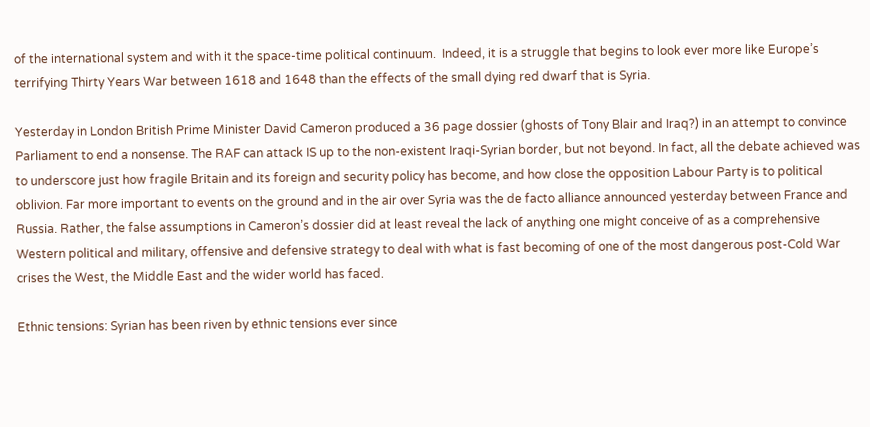of the international system and with it the space-time political continuum.  Indeed, it is a struggle that begins to look ever more like Europe’s terrifying Thirty Years War between 1618 and 1648 than the effects of the small dying red dwarf that is Syria.

Yesterday in London British Prime Minister David Cameron produced a 36 page dossier (ghosts of Tony Blair and Iraq?) in an attempt to convince Parliament to end a nonsense. The RAF can attack IS up to the non-existent Iraqi-Syrian border, but not beyond. In fact, all the debate achieved was to underscore just how fragile Britain and its foreign and security policy has become, and how close the opposition Labour Party is to political oblivion. Far more important to events on the ground and in the air over Syria was the de facto alliance announced yesterday between France and Russia. Rather, the false assumptions in Cameron’s dossier did at least reveal the lack of anything one might conceive of as a comprehensive Western political and military, offensive and defensive strategy to deal with what is fast becoming of one of the most dangerous post-Cold War crises the West, the Middle East and the wider world has faced.

Ethnic tensions: Syrian has been riven by ethnic tensions ever since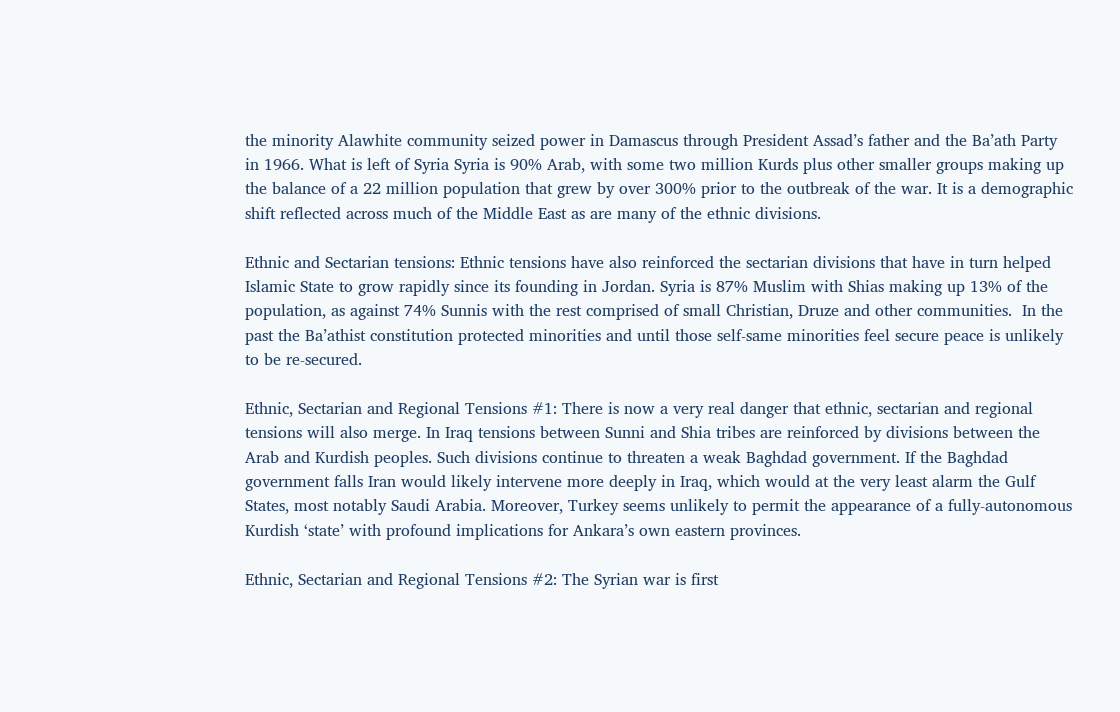the minority Alawhite community seized power in Damascus through President Assad’s father and the Ba’ath Party in 1966. What is left of Syria Syria is 90% Arab, with some two million Kurds plus other smaller groups making up the balance of a 22 million population that grew by over 300% prior to the outbreak of the war. It is a demographic shift reflected across much of the Middle East as are many of the ethnic divisions.

Ethnic and Sectarian tensions: Ethnic tensions have also reinforced the sectarian divisions that have in turn helped Islamic State to grow rapidly since its founding in Jordan. Syria is 87% Muslim with Shias making up 13% of the population, as against 74% Sunnis with the rest comprised of small Christian, Druze and other communities.  In the past the Ba’athist constitution protected minorities and until those self-same minorities feel secure peace is unlikely to be re-secured.

Ethnic, Sectarian and Regional Tensions #1: There is now a very real danger that ethnic, sectarian and regional tensions will also merge. In Iraq tensions between Sunni and Shia tribes are reinforced by divisions between the Arab and Kurdish peoples. Such divisions continue to threaten a weak Baghdad government. If the Baghdad government falls Iran would likely intervene more deeply in Iraq, which would at the very least alarm the Gulf States, most notably Saudi Arabia. Moreover, Turkey seems unlikely to permit the appearance of a fully-autonomous Kurdish ‘state’ with profound implications for Ankara’s own eastern provinces.

Ethnic, Sectarian and Regional Tensions #2: The Syrian war is first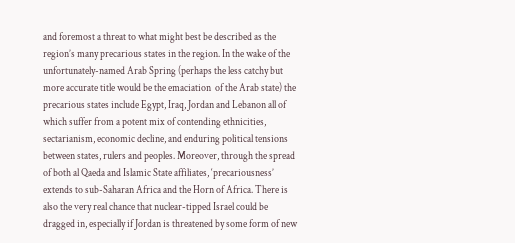and foremost a threat to what might best be described as the region’s many precarious states in the region. In the wake of the unfortunately-named Arab Spring (perhaps the less catchy but more accurate title would be the emaciation  of the Arab state) the precarious states include Egypt, Iraq, Jordan and Lebanon all of which suffer from a potent mix of contending ethnicities, sectarianism, economic decline, and enduring political tensions between states, rulers and peoples. Moreover, through the spread of both al Qaeda and Islamic State affiliates, ‘precariousness’ extends to sub-Saharan Africa and the Horn of Africa. There is also the very real chance that nuclear-tipped Israel could be dragged in, especially if Jordan is threatened by some form of new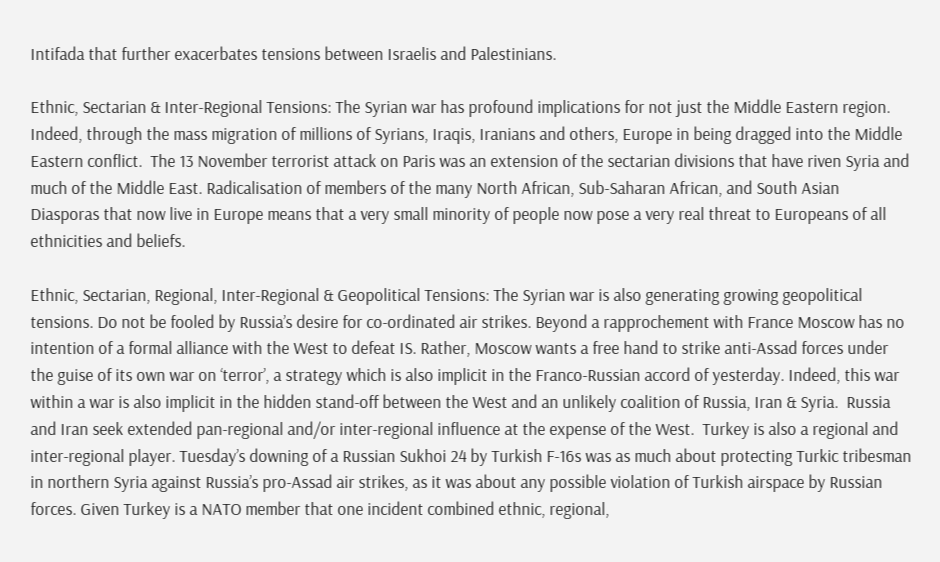Intifada that further exacerbates tensions between Israelis and Palestinians.

Ethnic, Sectarian & Inter-Regional Tensions: The Syrian war has profound implications for not just the Middle Eastern region. Indeed, through the mass migration of millions of Syrians, Iraqis, Iranians and others, Europe in being dragged into the Middle Eastern conflict.  The 13 November terrorist attack on Paris was an extension of the sectarian divisions that have riven Syria and much of the Middle East. Radicalisation of members of the many North African, Sub-Saharan African, and South Asian Diasporas that now live in Europe means that a very small minority of people now pose a very real threat to Europeans of all ethnicities and beliefs.

Ethnic, Sectarian, Regional, Inter-Regional & Geopolitical Tensions: The Syrian war is also generating growing geopolitical tensions. Do not be fooled by Russia’s desire for co-ordinated air strikes. Beyond a rapprochement with France Moscow has no intention of a formal alliance with the West to defeat IS. Rather, Moscow wants a free hand to strike anti-Assad forces under the guise of its own war on ‘terror’, a strategy which is also implicit in the Franco-Russian accord of yesterday. Indeed, this war within a war is also implicit in the hidden stand-off between the West and an unlikely coalition of Russia, Iran & Syria.  Russia and Iran seek extended pan-regional and/or inter-regional influence at the expense of the West.  Turkey is also a regional and inter-regional player. Tuesday’s downing of a Russian Sukhoi 24 by Turkish F-16s was as much about protecting Turkic tribesman in northern Syria against Russia’s pro-Assad air strikes, as it was about any possible violation of Turkish airspace by Russian forces. Given Turkey is a NATO member that one incident combined ethnic, regional,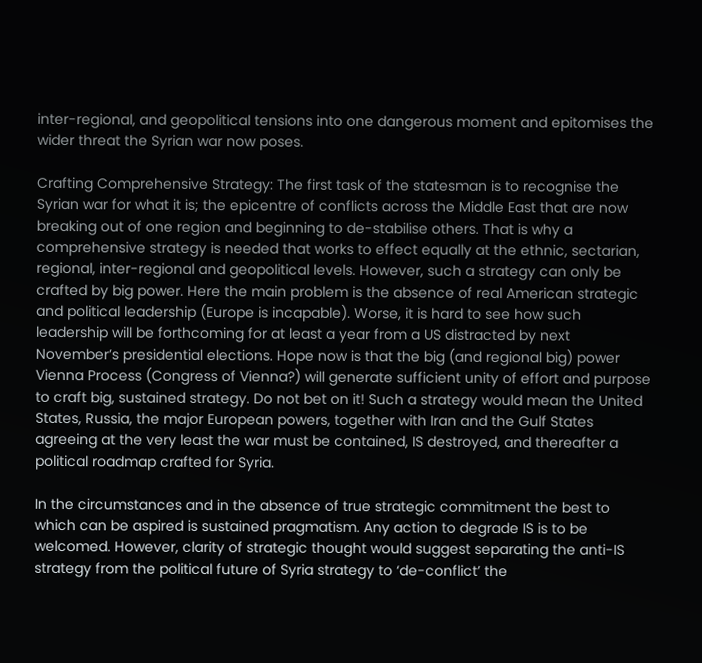inter-regional, and geopolitical tensions into one dangerous moment and epitomises the wider threat the Syrian war now poses.

Crafting Comprehensive Strategy: The first task of the statesman is to recognise the Syrian war for what it is; the epicentre of conflicts across the Middle East that are now breaking out of one region and beginning to de-stabilise others. That is why a comprehensive strategy is needed that works to effect equally at the ethnic, sectarian, regional, inter-regional and geopolitical levels. However, such a strategy can only be crafted by big power. Here the main problem is the absence of real American strategic and political leadership (Europe is incapable). Worse, it is hard to see how such leadership will be forthcoming for at least a year from a US distracted by next November’s presidential elections. Hope now is that the big (and regional big) power Vienna Process (Congress of Vienna?) will generate sufficient unity of effort and purpose to craft big, sustained strategy. Do not bet on it! Such a strategy would mean the United States, Russia, the major European powers, together with Iran and the Gulf States agreeing at the very least the war must be contained, IS destroyed, and thereafter a political roadmap crafted for Syria.

In the circumstances and in the absence of true strategic commitment the best to which can be aspired is sustained pragmatism. Any action to degrade IS is to be welcomed. However, clarity of strategic thought would suggest separating the anti-IS strategy from the political future of Syria strategy to ‘de-conflict’ the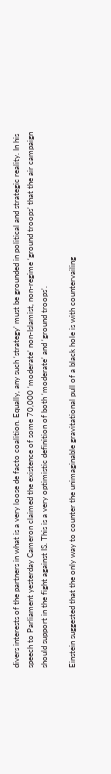divers interests of the partners in what is a very loose de facto coalition. Equally, any such ‘strategy’ must be grounded in political and strategic reality. In his speech to Parliament yesterday Cameron claimed the existence of some 70,000 ‘moderate’ non-Islamist, non-regime ‘ground troops’ that the air campaign should support in the fight against IS. This is a very optimistic definition of both ‘moderate’ and ‘ground troops’.

Einstein suggested that the only way to counter the unimaginable gravitational pull of a black hole is with countervailing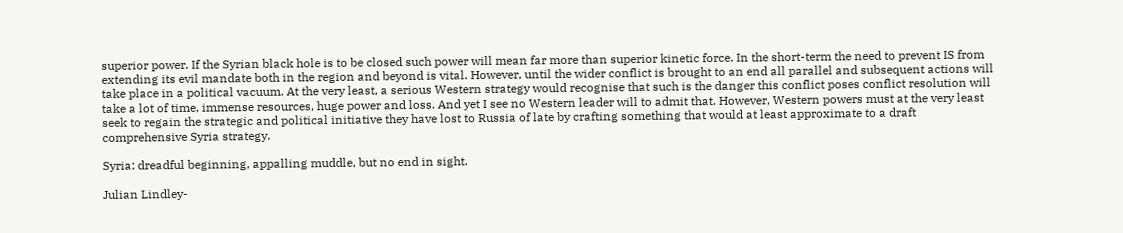superior power. If the Syrian black hole is to be closed such power will mean far more than superior kinetic force. In the short-term the need to prevent IS from extending its evil mandate both in the region and beyond is vital. However, until the wider conflict is brought to an end all parallel and subsequent actions will take place in a political vacuum. At the very least, a serious Western strategy would recognise that such is the danger this conflict poses conflict resolution will take a lot of time, immense resources, huge power and loss. And yet I see no Western leader will to admit that. However, Western powers must at the very least seek to regain the strategic and political initiative they have lost to Russia of late by crafting something that would at least approximate to a draft comprehensive Syria strategy.

Syria: dreadful beginning, appalling muddle, but no end in sight.

Julian Lindley-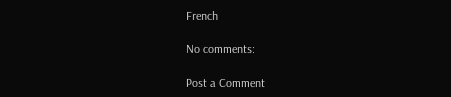French

No comments:

Post a Comment